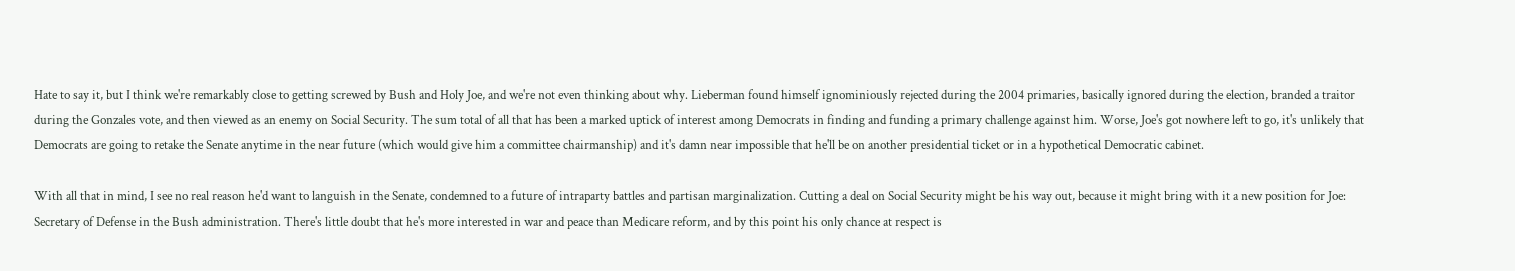Hate to say it, but I think we're remarkably close to getting screwed by Bush and Holy Joe, and we're not even thinking about why. Lieberman found himself ignominiously rejected during the 2004 primaries, basically ignored during the election, branded a traitor during the Gonzales vote, and then viewed as an enemy on Social Security. The sum total of all that has been a marked uptick of interest among Democrats in finding and funding a primary challenge against him. Worse, Joe's got nowhere left to go, it's unlikely that Democrats are going to retake the Senate anytime in the near future (which would give him a committee chairmanship) and it's damn near impossible that he'll be on another presidential ticket or in a hypothetical Democratic cabinet.

With all that in mind, I see no real reason he'd want to languish in the Senate, condemned to a future of intraparty battles and partisan marginalization. Cutting a deal on Social Security might be his way out, because it might bring with it a new position for Joe: Secretary of Defense in the Bush administration. There's little doubt that he's more interested in war and peace than Medicare reform, and by this point his only chance at respect is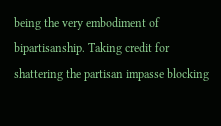being the very embodiment of bipartisanship. Taking credit for shattering the partisan impasse blocking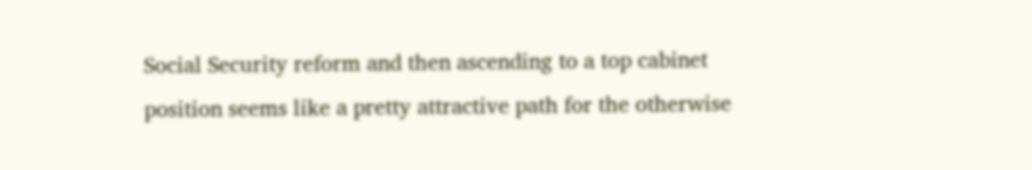Social Security reform and then ascending to a top cabinet position seems like a pretty attractive path for the otherwise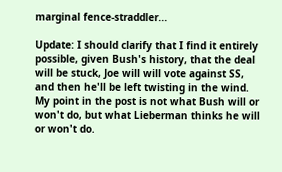marginal fence-straddler...

Update: I should clarify that I find it entirely possible, given Bush's history, that the deal will be stuck, Joe will will vote against SS, and then he'll be left twisting in the wind. My point in the post is not what Bush will or won't do, but what Lieberman thinks he will or won't do.